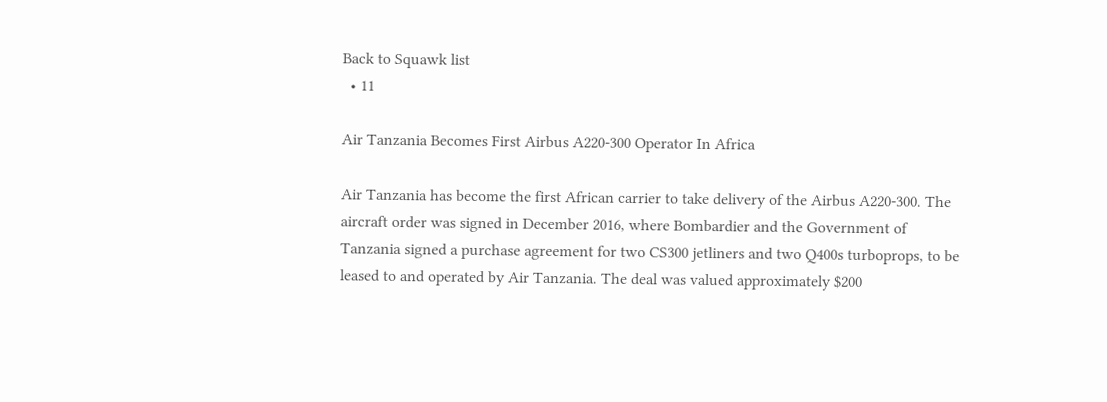Back to Squawk list
  • 11

Air Tanzania Becomes First Airbus A220-300 Operator In Africa

Air Tanzania has become the first African carrier to take delivery of the Airbus A220-300. The aircraft order was signed in December 2016, where Bombardier and the Government of Tanzania signed a purchase agreement for two CS300 jetliners and two Q400s turboprops, to be leased to and operated by Air Tanzania. The deal was valued approximately $200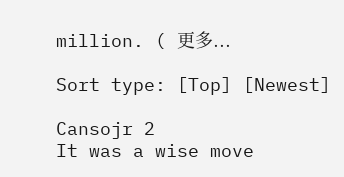million. ( 更多...

Sort type: [Top] [Newest]

Cansojr 2
It was a wise move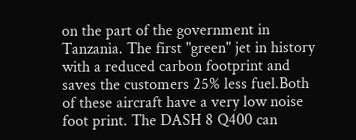on the part of the government in Tanzania. The first "green" jet in history with a reduced carbon footprint and saves the customers 25% less fuel.Both of these aircraft have a very low noise foot print. The DASH 8 Q400 can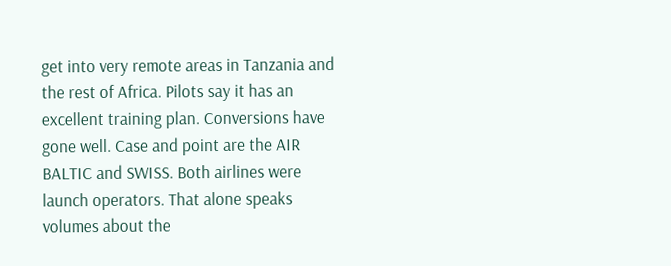get into very remote areas in Tanzania and the rest of Africa. Pilots say it has an excellent training plan. Conversions have gone well. Case and point are the AIR BALTIC and SWISS. Both airlines were launch operators. That alone speaks volumes about the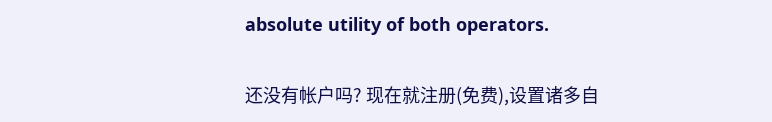absolute utility of both operators.


还没有帐户吗? 现在就注册(免费),设置诸多自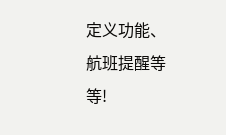定义功能、航班提醒等等!